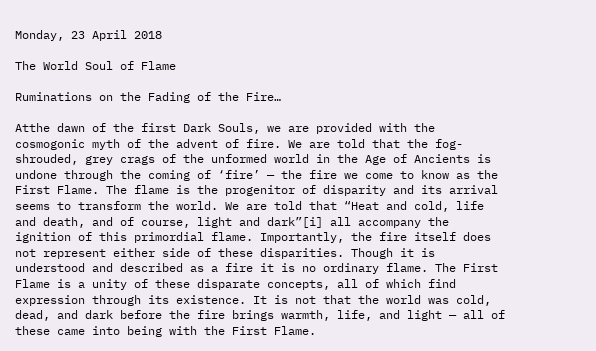Monday, 23 April 2018

The World Soul of Flame

Ruminations on the Fading of the Fire…

Atthe dawn of the first Dark Souls, we are provided with the cosmogonic myth of the advent of fire. We are told that the fog-shrouded, grey crags of the unformed world in the Age of Ancients is undone through the coming of ‘fire’ — the fire we come to know as the First Flame. The flame is the progenitor of disparity and its arrival seems to transform the world. We are told that “Heat and cold, life and death, and of course, light and dark”[i] all accompany the ignition of this primordial flame. Importantly, the fire itself does not represent either side of these disparities. Though it is understood and described as a fire it is no ordinary flame. The First Flame is a unity of these disparate concepts, all of which find expression through its existence. It is not that the world was cold, dead, and dark before the fire brings warmth, life, and light — all of these came into being with the First Flame.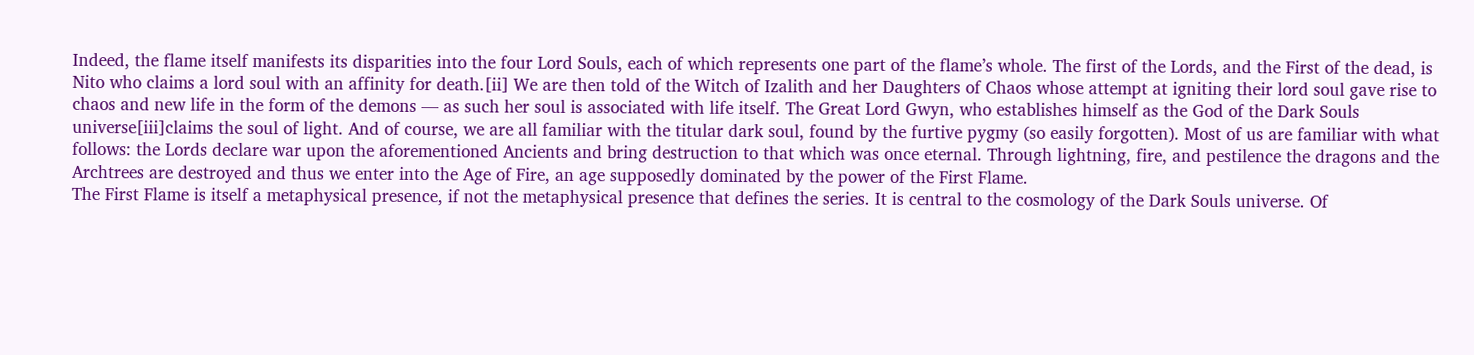Indeed, the flame itself manifests its disparities into the four Lord Souls, each of which represents one part of the flame’s whole. The first of the Lords, and the First of the dead, is Nito who claims a lord soul with an affinity for death.[ii] We are then told of the Witch of Izalith and her Daughters of Chaos whose attempt at igniting their lord soul gave rise to chaos and new life in the form of the demons — as such her soul is associated with life itself. The Great Lord Gwyn, who establishes himself as the God of the Dark Souls universe[iii]claims the soul of light. And of course, we are all familiar with the titular dark soul, found by the furtive pygmy (so easily forgotten). Most of us are familiar with what follows: the Lords declare war upon the aforementioned Ancients and bring destruction to that which was once eternal. Through lightning, fire, and pestilence the dragons and the Archtrees are destroyed and thus we enter into the Age of Fire, an age supposedly dominated by the power of the First Flame.
The First Flame is itself a metaphysical presence, if not the metaphysical presence that defines the series. It is central to the cosmology of the Dark Souls universe. Of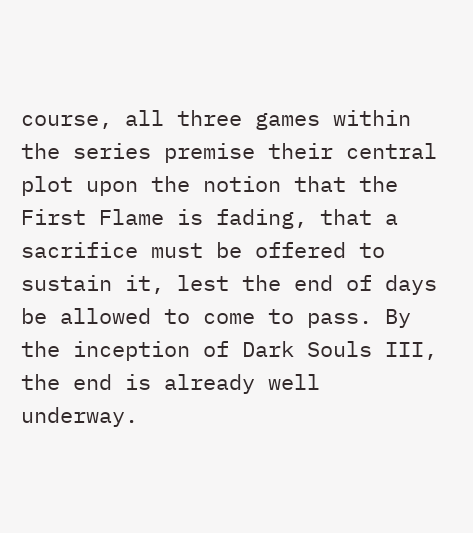course, all three games within the series premise their central plot upon the notion that the First Flame is fading, that a sacrifice must be offered to sustain it, lest the end of days be allowed to come to pass. By the inception of Dark Souls III, the end is already well underway.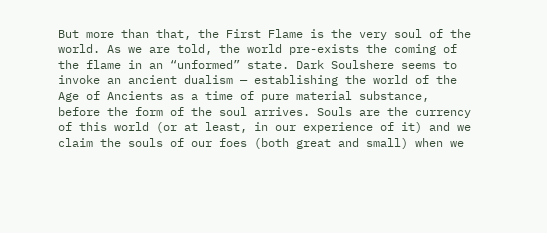But more than that, the First Flame is the very soul of the world. As we are told, the world pre-exists the coming of the flame in an “unformed” state. Dark Soulshere seems to invoke an ancient dualism — establishing the world of the Age of Ancients as a time of pure material substance, before the form of the soul arrives. Souls are the currency of this world (or at least, in our experience of it) and we claim the souls of our foes (both great and small) when we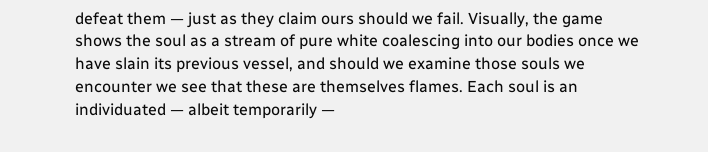defeat them — just as they claim ours should we fail. Visually, the game shows the soul as a stream of pure white coalescing into our bodies once we have slain its previous vessel, and should we examine those souls we encounter we see that these are themselves flames. Each soul is an individuated — albeit temporarily —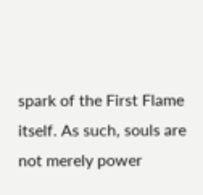spark of the First Flame itself. As such, souls are not merely power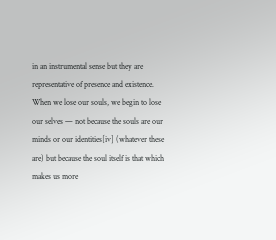in an instrumental sense but they are representative of presence and existence. When we lose our souls, we begin to lose our selves — not because the souls are our minds or our identities[iv] (whatever these are) but because the soul itself is that which makes us more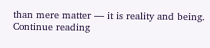than mere matter — it is reality and being.
Continue reading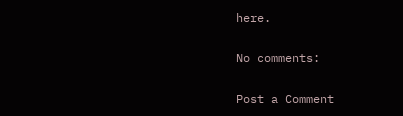here.

No comments:

Post a Comment